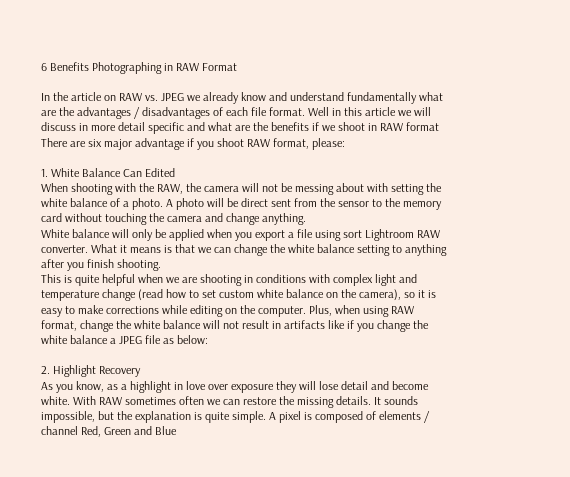6 Benefits Photographing in RAW Format

In the article on RAW vs. JPEG we already know and understand fundamentally what are the advantages / disadvantages of each file format. Well in this article we will discuss in more detail specific and what are the benefits if we shoot in RAW format
There are six major advantage if you shoot RAW format, please:

1. White Balance Can Edited
When shooting with the RAW, the camera will not be messing about with setting the white balance of a photo. A photo will be direct sent from the sensor to the memory card without touching the camera and change anything.
White balance will only be applied when you export a file using sort Lightroom RAW converter. What it means is that we can change the white balance setting to anything after you finish shooting.
This is quite helpful when we are shooting in conditions with complex light and temperature change (read how to set custom white balance on the camera), so it is easy to make corrections while editing on the computer. Plus, when using RAW format, change the white balance will not result in artifacts like if you change the white balance a JPEG file as below:

2. Highlight Recovery
As you know, as a highlight in love over exposure they will lose detail and become white. With RAW sometimes often we can restore the missing details. It sounds impossible, but the explanation is quite simple. A pixel is composed of elements / channel Red, Green and Blue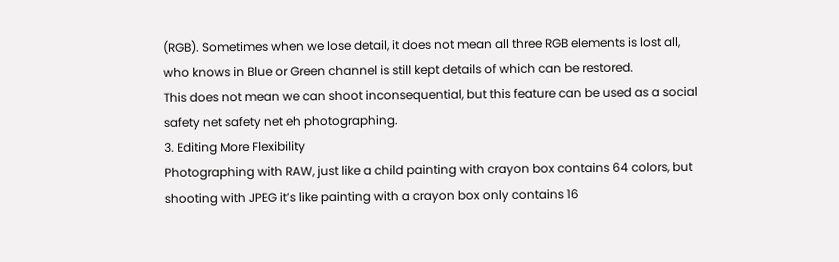(RGB). Sometimes when we lose detail, it does not mean all three RGB elements is lost all, who knows in Blue or Green channel is still kept details of which can be restored.
This does not mean we can shoot inconsequential, but this feature can be used as a social safety net safety net eh photographing.
3. Editing More Flexibility
Photographing with RAW, just like a child painting with crayon box contains 64 colors, but shooting with JPEG it’s like painting with a crayon box only contains 16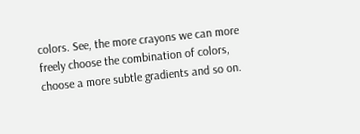colors. See, the more crayons we can more freely choose the combination of colors, choose a more subtle gradients and so on.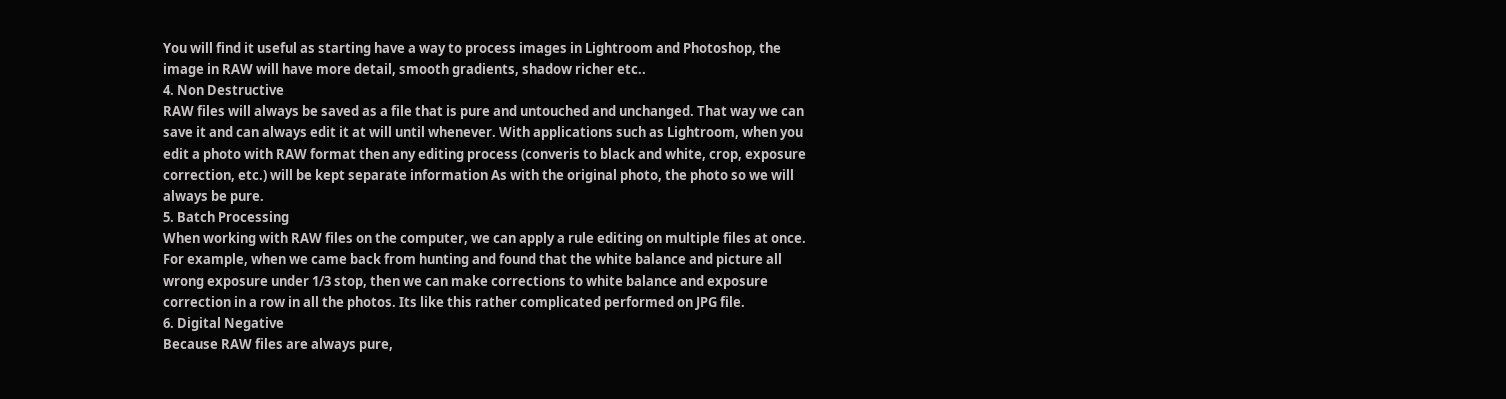You will find it useful as starting have a way to process images in Lightroom and Photoshop, the image in RAW will have more detail, smooth gradients, shadow richer etc..
4. Non Destructive
RAW files will always be saved as a file that is pure and untouched and unchanged. That way we can save it and can always edit it at will until whenever. With applications such as Lightroom, when you edit a photo with RAW format then any editing process (converis to black and white, crop, exposure correction, etc.) will be kept separate information As with the original photo, the photo so we will always be pure.
5. Batch Processing
When working with RAW files on the computer, we can apply a rule editing on multiple files at once. For example, when we came back from hunting and found that the white balance and picture all wrong exposure under 1/3 stop, then we can make corrections to white balance and exposure correction in a row in all the photos. Its like this rather complicated performed on JPG file.
6. Digital Negative
Because RAW files are always pure,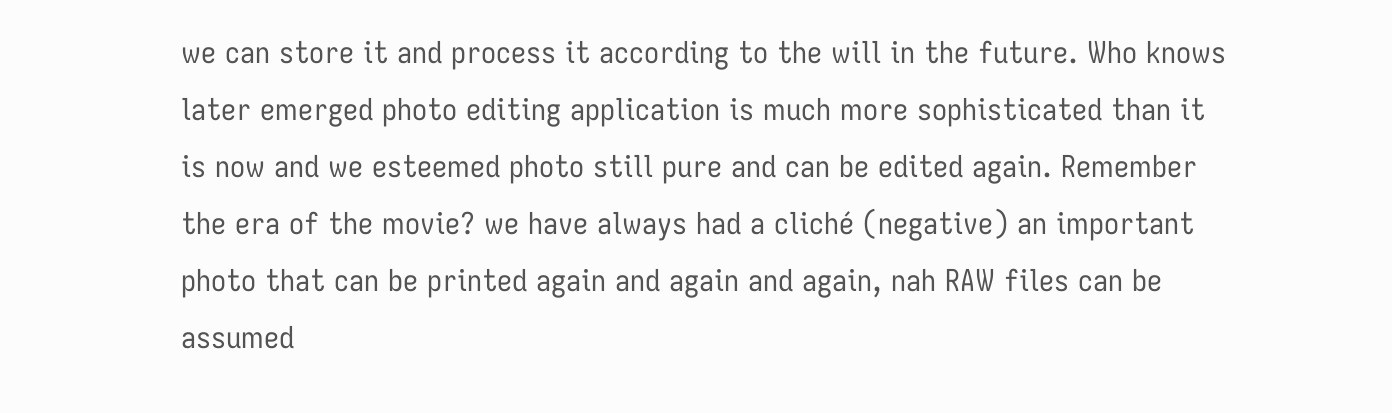we can store it and process it according to the will in the future. Who knows later emerged photo editing application is much more sophisticated than it is now and we esteemed photo still pure and can be edited again. Remember the era of the movie? we have always had a cliché (negative) an important photo that can be printed again and again and again, nah RAW files can be assumed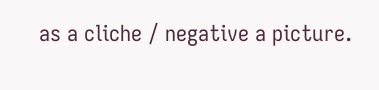as a cliche / negative a picture.